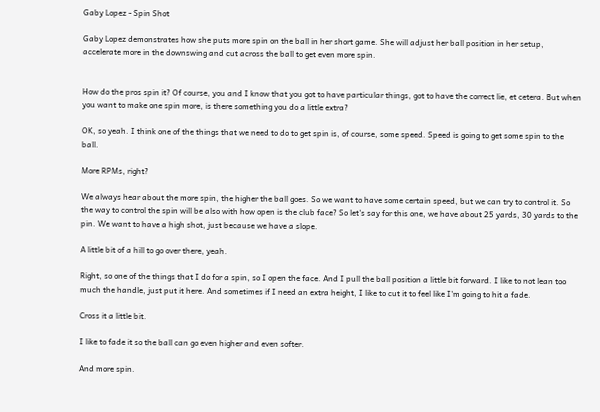Gaby Lopez - Spin Shot

Gaby Lopez demonstrates how she puts more spin on the ball in her short game. She will adjust her ball position in her setup, accelerate more in the downswing and cut across the ball to get even more spin.


How do the pros spin it? Of course, you and I know that you got to have particular things, got to have the correct lie, et cetera. But when you want to make one spin more, is there something you do a little extra?

OK, so yeah. I think one of the things that we need to do to get spin is, of course, some speed. Speed is going to get some spin to the ball.

More RPMs, right?

We always hear about the more spin, the higher the ball goes. So we want to have some certain speed, but we can try to control it. So the way to control the spin will be also with how open is the club face? So let's say for this one, we have about 25 yards, 30 yards to the pin. We want to have a high shot, just because we have a slope.

A little bit of a hill to go over there, yeah.

Right, so one of the things that I do for a spin, so I open the face. And I pull the ball position a little bit forward. I like to not lean too much the handle, just put it here. And sometimes if I need an extra height, I like to cut it to feel like I'm going to hit a fade.

Cross it a little bit.

I like to fade it so the ball can go even higher and even softer.

And more spin.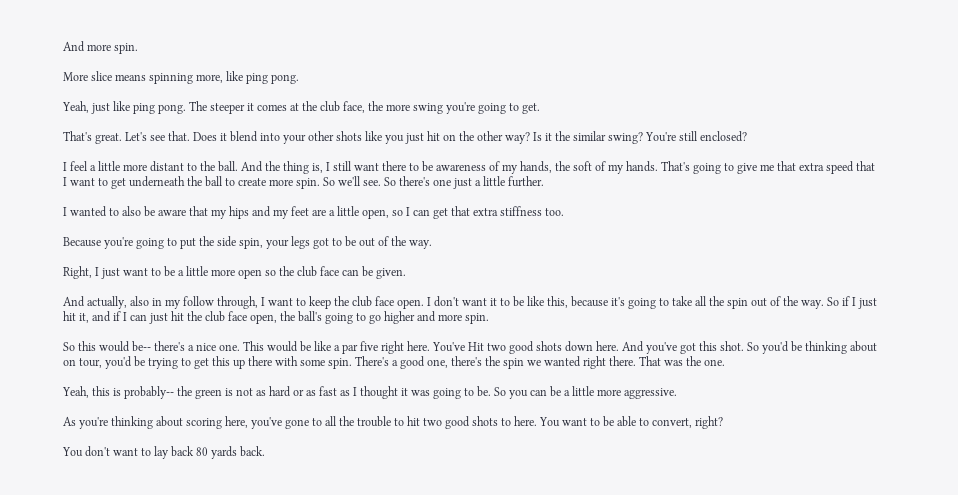And more spin.

More slice means spinning more, like ping pong.

Yeah, just like ping pong. The steeper it comes at the club face, the more swing you're going to get.

That's great. Let's see that. Does it blend into your other shots like you just hit on the other way? Is it the similar swing? You're still enclosed?

I feel a little more distant to the ball. And the thing is, I still want there to be awareness of my hands, the soft of my hands. That's going to give me that extra speed that I want to get underneath the ball to create more spin. So we'll see. So there's one just a little further.

I wanted to also be aware that my hips and my feet are a little open, so I can get that extra stiffness too.

Because you're going to put the side spin, your legs got to be out of the way.

Right, I just want to be a little more open so the club face can be given.

And actually, also in my follow through, I want to keep the club face open. I don't want it to be like this, because it's going to take all the spin out of the way. So if I just hit it, and if I can just hit the club face open, the ball's going to go higher and more spin.

So this would be-- there's a nice one. This would be like a par five right here. You've Hit two good shots down here. And you've got this shot. So you'd be thinking about on tour, you'd be trying to get this up there with some spin. There's a good one, there's the spin we wanted right there. That was the one.

Yeah, this is probably-- the green is not as hard or as fast as I thought it was going to be. So you can be a little more aggressive.

As you're thinking about scoring here, you've gone to all the trouble to hit two good shots to here. You want to be able to convert, right?

You don't want to lay back 80 yards back.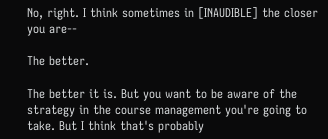No, right. I think sometimes in [INAUDIBLE] the closer you are--

The better.

The better it is. But you want to be aware of the strategy in the course management you're going to take. But I think that's probably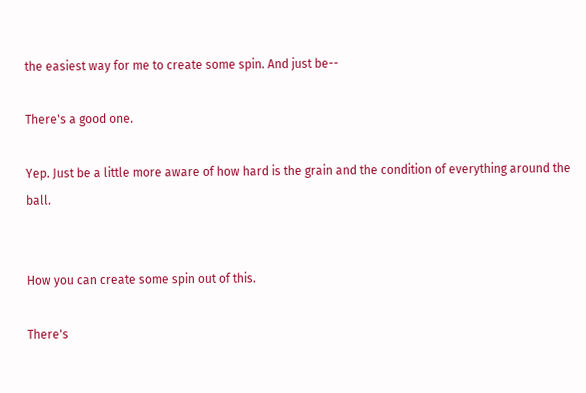the easiest way for me to create some spin. And just be--

There's a good one.

Yep. Just be a little more aware of how hard is the grain and the condition of everything around the ball.


How you can create some spin out of this.

There's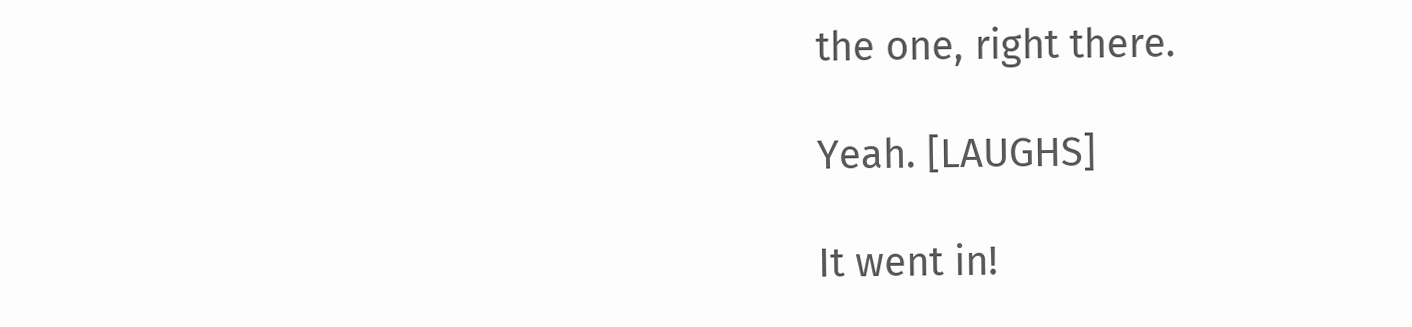the one, right there.

Yeah. [LAUGHS]

It went in!